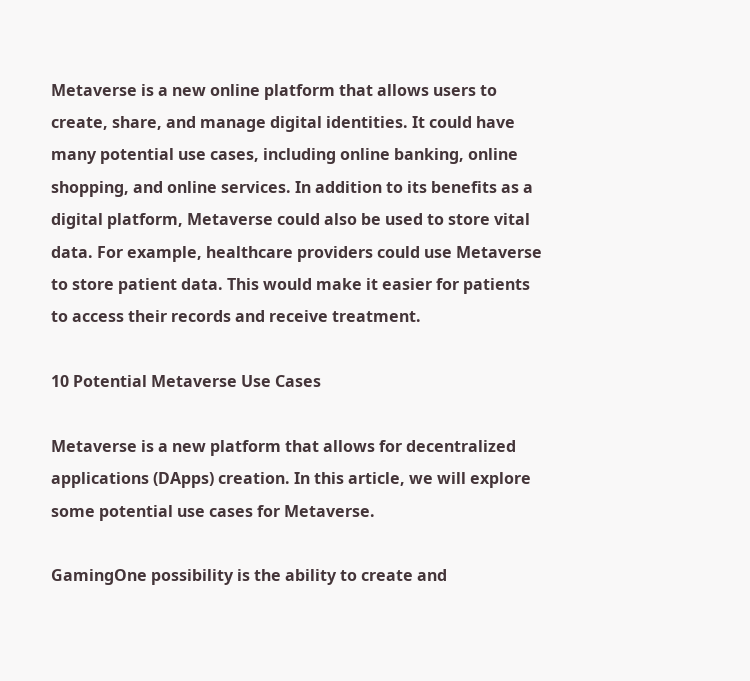Metaverse is a new online platform that allows users to create, share, and manage digital identities. It could have many potential use cases, including online banking, online shopping, and online services. In addition to its benefits as a digital platform, Metaverse could also be used to store vital data. For example, healthcare providers could use Metaverse to store patient data. This would make it easier for patients to access their records and receive treatment.

10 Potential Metaverse Use Cases

Metaverse is a new platform that allows for decentralized applications (DApps) creation. In this article, we will explore some potential use cases for Metaverse.

GamingOne possibility is the ability to create and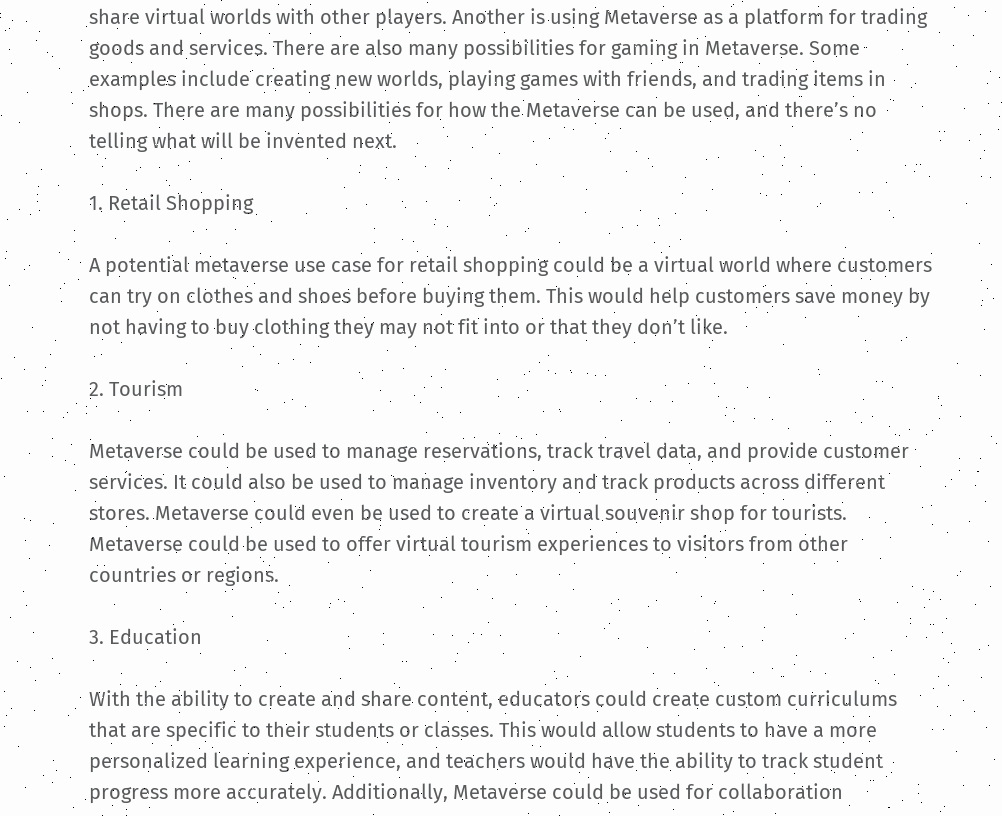share virtual worlds with other players. Another is using Metaverse as a platform for trading goods and services. There are also many possibilities for gaming in Metaverse. Some examples include creating new worlds, playing games with friends, and trading items in shops. There are many possibilities for how the Metaverse can be used, and there’s no telling what will be invented next.

1. Retail Shopping

A potential metaverse use case for retail shopping could be a virtual world where customers can try on clothes and shoes before buying them. This would help customers save money by not having to buy clothing they may not fit into or that they don’t like.

2. Tourism

Metaverse could be used to manage reservations, track travel data, and provide customer services. It could also be used to manage inventory and track products across different stores. Metaverse could even be used to create a virtual souvenir shop for tourists. Metaverse could be used to offer virtual tourism experiences to visitors from other countries or regions.

3. Education

With the ability to create and share content, educators could create custom curriculums that are specific to their students or classes. This would allow students to have a more personalized learning experience, and teachers would have the ability to track student progress more accurately. Additionally, Metaverse could be used for collaboration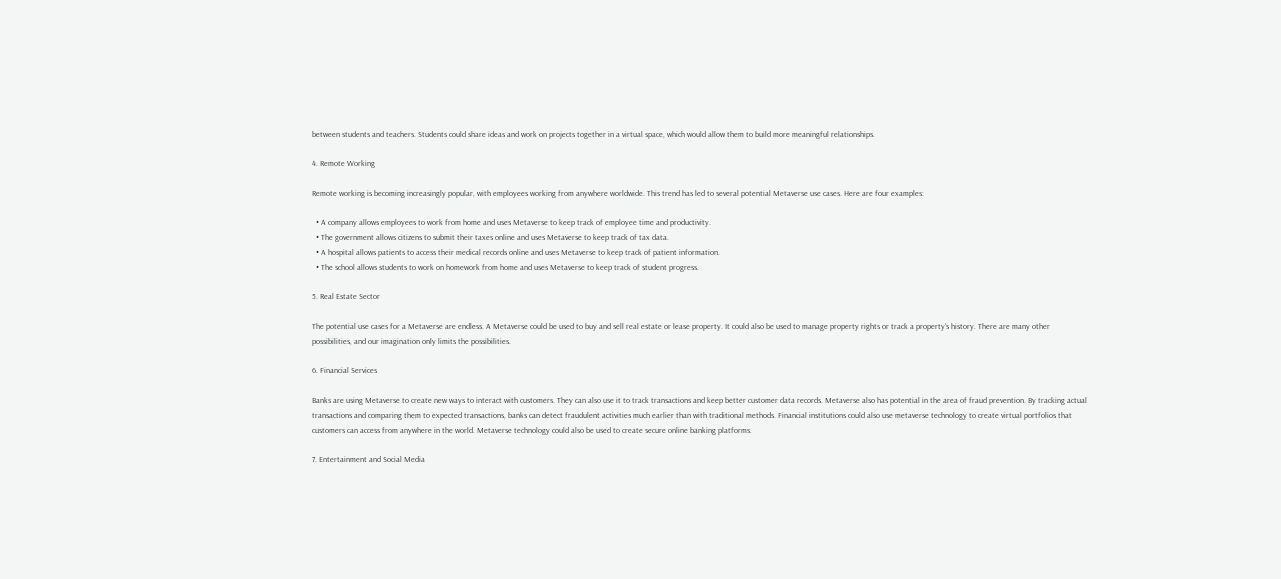between students and teachers. Students could share ideas and work on projects together in a virtual space, which would allow them to build more meaningful relationships.

4. Remote Working

Remote working is becoming increasingly popular, with employees working from anywhere worldwide. This trend has led to several potential Metaverse use cases. Here are four examples:

  • A company allows employees to work from home and uses Metaverse to keep track of employee time and productivity.
  • The government allows citizens to submit their taxes online and uses Metaverse to keep track of tax data.
  • A hospital allows patients to access their medical records online and uses Metaverse to keep track of patient information.
  • The school allows students to work on homework from home and uses Metaverse to keep track of student progress.

5. Real Estate Sector

The potential use cases for a Metaverse are endless. A Metaverse could be used to buy and sell real estate or lease property. It could also be used to manage property rights or track a property’s history. There are many other possibilities, and our imagination only limits the possibilities.

6. Financial Services

Banks are using Metaverse to create new ways to interact with customers. They can also use it to track transactions and keep better customer data records. Metaverse also has potential in the area of fraud prevention. By tracking actual transactions and comparing them to expected transactions, banks can detect fraudulent activities much earlier than with traditional methods. Financial institutions could also use metaverse technology to create virtual portfolios that customers can access from anywhere in the world. Metaverse technology could also be used to create secure online banking platforms.

7. Entertainment and Social Media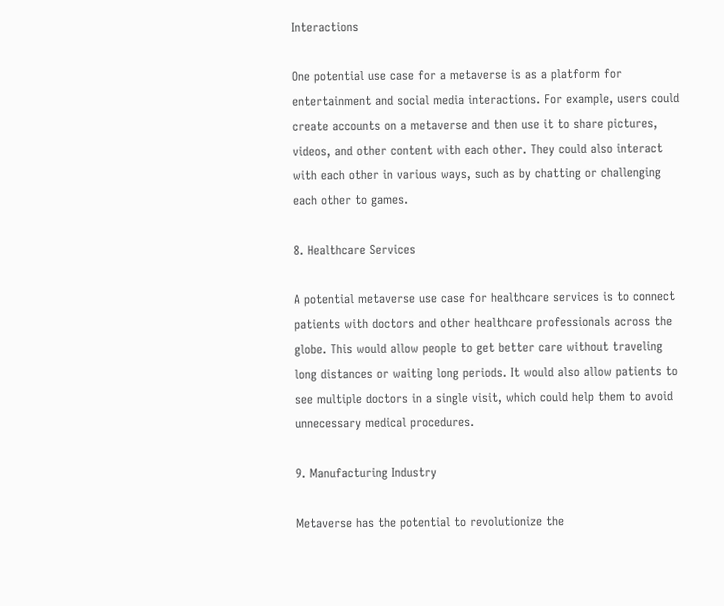Interactions

One potential use case for a metaverse is as a platform for entertainment and social media interactions. For example, users could create accounts on a metaverse and then use it to share pictures, videos, and other content with each other. They could also interact with each other in various ways, such as by chatting or challenging each other to games.

8. Healthcare Services

A potential metaverse use case for healthcare services is to connect patients with doctors and other healthcare professionals across the globe. This would allow people to get better care without traveling long distances or waiting long periods. It would also allow patients to see multiple doctors in a single visit, which could help them to avoid unnecessary medical procedures.

9. Manufacturing Industry

Metaverse has the potential to revolutionize the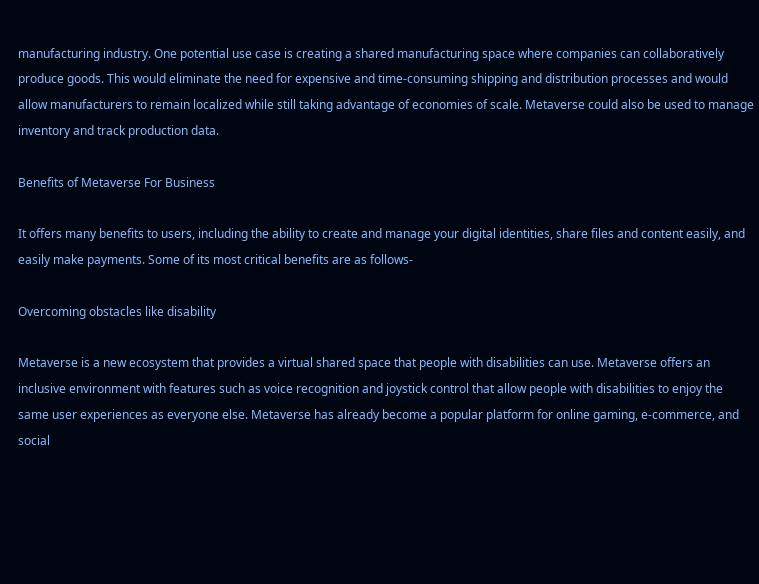manufacturing industry. One potential use case is creating a shared manufacturing space where companies can collaboratively produce goods. This would eliminate the need for expensive and time-consuming shipping and distribution processes and would allow manufacturers to remain localized while still taking advantage of economies of scale. Metaverse could also be used to manage inventory and track production data.

Benefits of Metaverse For Business

It offers many benefits to users, including the ability to create and manage your digital identities, share files and content easily, and easily make payments. Some of its most critical benefits are as follows-

Overcoming obstacles like disability

Metaverse is a new ecosystem that provides a virtual shared space that people with disabilities can use. Metaverse offers an inclusive environment with features such as voice recognition and joystick control that allow people with disabilities to enjoy the same user experiences as everyone else. Metaverse has already become a popular platform for online gaming, e-commerce, and social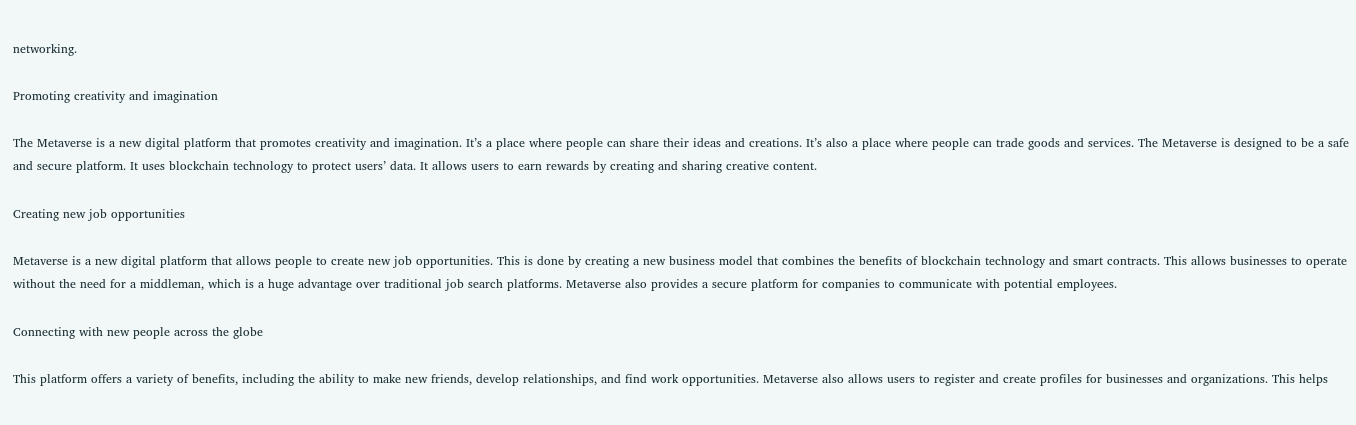networking.

Promoting creativity and imagination

The Metaverse is a new digital platform that promotes creativity and imagination. It’s a place where people can share their ideas and creations. It’s also a place where people can trade goods and services. The Metaverse is designed to be a safe and secure platform. It uses blockchain technology to protect users’ data. It allows users to earn rewards by creating and sharing creative content.

Creating new job opportunities

Metaverse is a new digital platform that allows people to create new job opportunities. This is done by creating a new business model that combines the benefits of blockchain technology and smart contracts. This allows businesses to operate without the need for a middleman, which is a huge advantage over traditional job search platforms. Metaverse also provides a secure platform for companies to communicate with potential employees.

Connecting with new people across the globe

This platform offers a variety of benefits, including the ability to make new friends, develop relationships, and find work opportunities. Metaverse also allows users to register and create profiles for businesses and organizations. This helps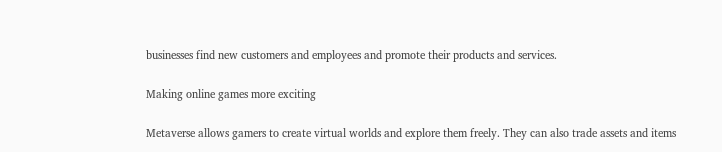businesses find new customers and employees and promote their products and services.

Making online games more exciting

Metaverse allows gamers to create virtual worlds and explore them freely. They can also trade assets and items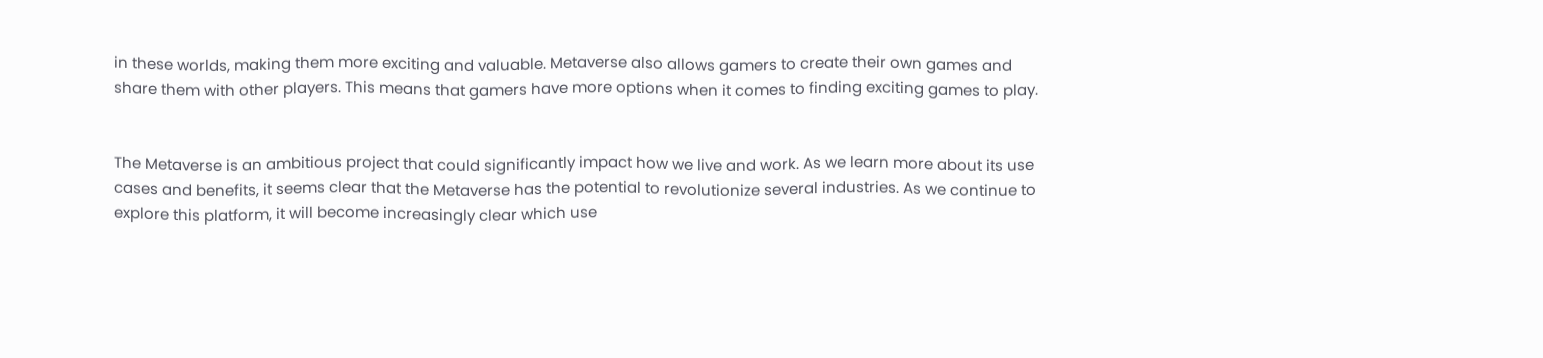in these worlds, making them more exciting and valuable. Metaverse also allows gamers to create their own games and share them with other players. This means that gamers have more options when it comes to finding exciting games to play.


The Metaverse is an ambitious project that could significantly impact how we live and work. As we learn more about its use cases and benefits, it seems clear that the Metaverse has the potential to revolutionize several industries. As we continue to explore this platform, it will become increasingly clear which use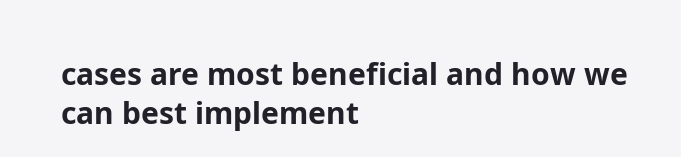cases are most beneficial and how we can best implement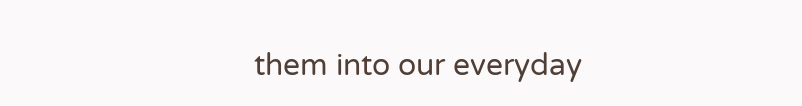them into our everyday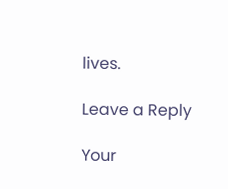lives.

Leave a Reply

Your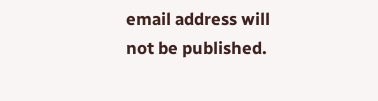email address will not be published.